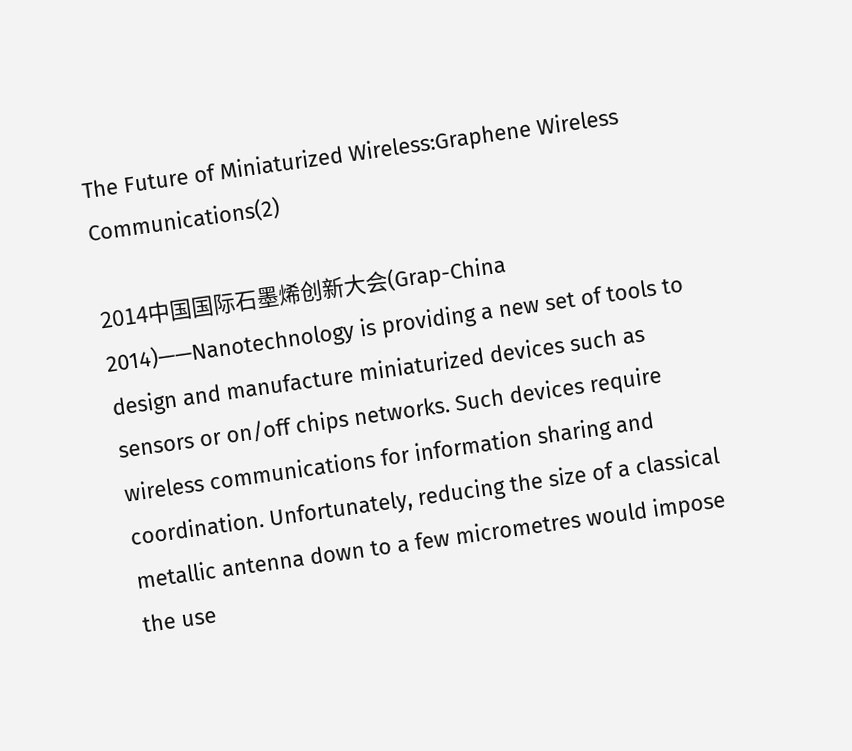The Future of Miniaturized Wireless:Graphene Wireless Communications(2)

2014中国国际石墨烯创新大会(Grap-China 2014)——Nanotechnology is providing a new set of tools to design and manufacture miniaturized devices such as sensors or on/off chips networks. Such devices require wireless communications for information sharing and coordination. Unfortunately, reducing the size of a classical metallic antenna down to a few micrometres would impose the use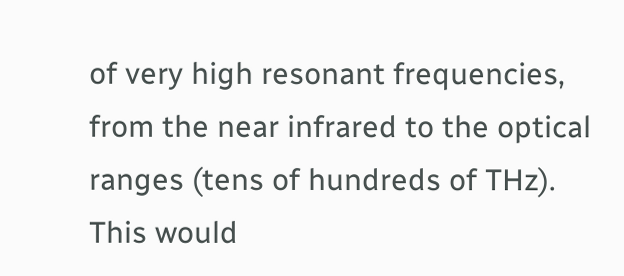of very high resonant frequencies, from the near infrared to the optical ranges (tens of hundreds of THz). This would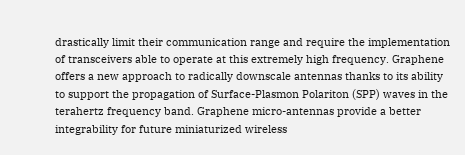drastically limit their communication range and require the implementation of transceivers able to operate at this extremely high frequency. Graphene offers a new approach to radically downscale antennas thanks to its ability to support the propagation of Surface-Plasmon Polariton (SPP) waves in the terahertz frequency band. Graphene micro-antennas provide a better integrability for future miniaturized wireless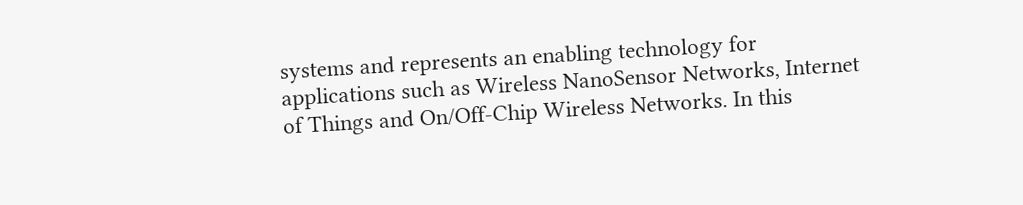systems and represents an enabling technology for applications such as Wireless NanoSensor Networks, Internet of Things and On/Off-Chip Wireless Networks. In this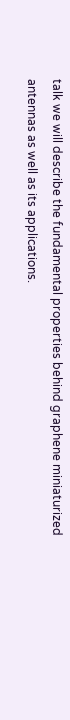talk we will describe the fundamental properties behind graphene miniaturized antennas as well as its applications.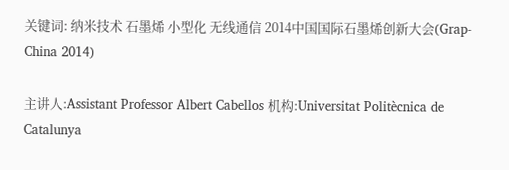关键词: 纳米技术 石墨烯 小型化 无线通信 2014中国国际石墨烯创新大会(Grap-China 2014)

主讲人:Assistant Professor Albert Cabellos 机构:Universitat Politècnica de Catalunya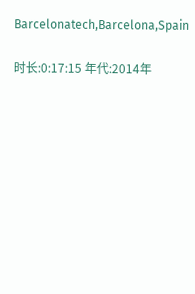Barcelonatech,Barcelona,Spain

时长:0:17:15 年代:2014年